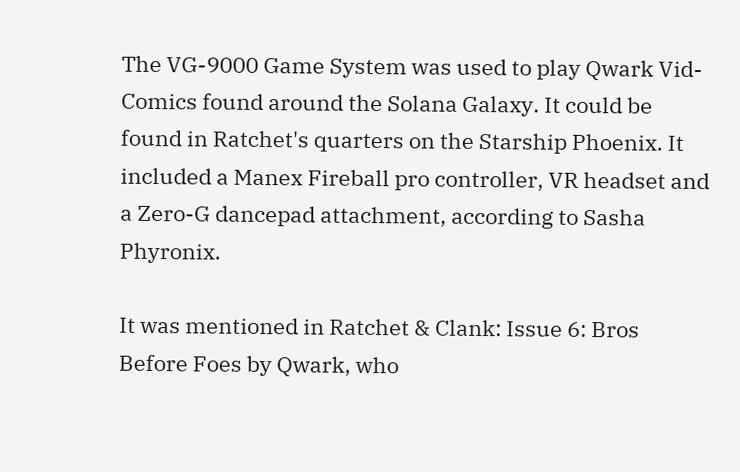The VG-9000 Game System was used to play Qwark Vid-Comics found around the Solana Galaxy. It could be found in Ratchet's quarters on the Starship Phoenix. It included a Manex Fireball pro controller, VR headset and a Zero-G dancepad attachment, according to Sasha Phyronix.

It was mentioned in Ratchet & Clank: Issue 6: Bros Before Foes by Qwark, who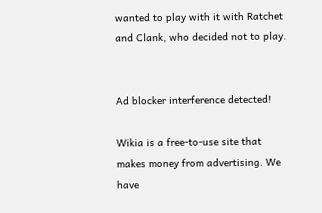wanted to play with it with Ratchet and Clank, who decided not to play.


Ad blocker interference detected!

Wikia is a free-to-use site that makes money from advertising. We have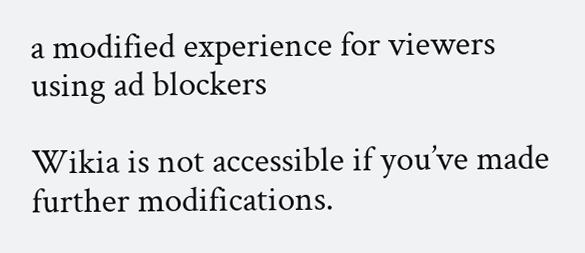a modified experience for viewers using ad blockers

Wikia is not accessible if you’ve made further modifications.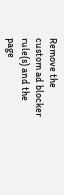Remove the custom ad blocker rule(s) and the page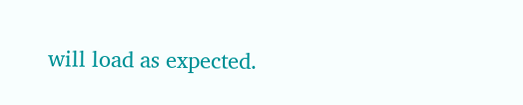will load as expected.